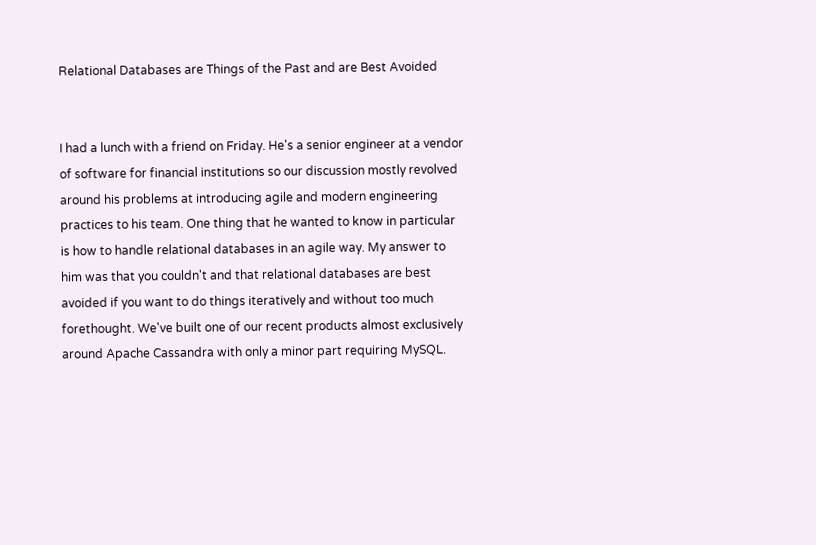Relational Databases are Things of the Past and are Best Avoided


I had a lunch with a friend on Friday. He's a senior engineer at a vendor of software for financial institutions so our discussion mostly revolved around his problems at introducing agile and modern engineering practices to his team. One thing that he wanted to know in particular is how to handle relational databases in an agile way. My answer to him was that you couldn't and that relational databases are best avoided if you want to do things iteratively and without too much forethought. We've built one of our recent products almost exclusively around Apache Cassandra with only a minor part requiring MySQL.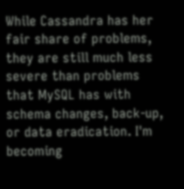While Cassandra has her fair share of problems, they are still much less severe than problems that MySQL has with schema changes, back-up, or data eradication. I'm becoming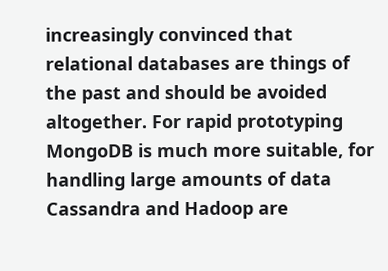increasingly convinced that relational databases are things of the past and should be avoided altogether. For rapid prototyping MongoDB is much more suitable, for handling large amounts of data Cassandra and Hadoop are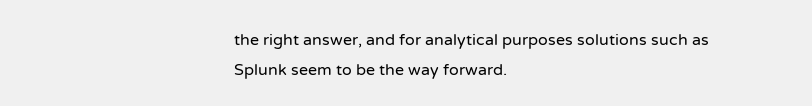the right answer, and for analytical purposes solutions such as Splunk seem to be the way forward.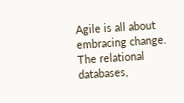Agile is all about embracing change. The relational databases,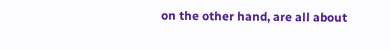on the other hand, are all about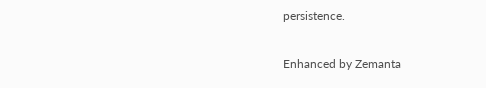persistence.

Enhanced by Zemanta